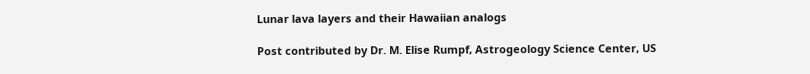Lunar lava layers and their Hawaiian analogs

Post contributed by Dr. M. Elise Rumpf, Astrogeology Science Center, US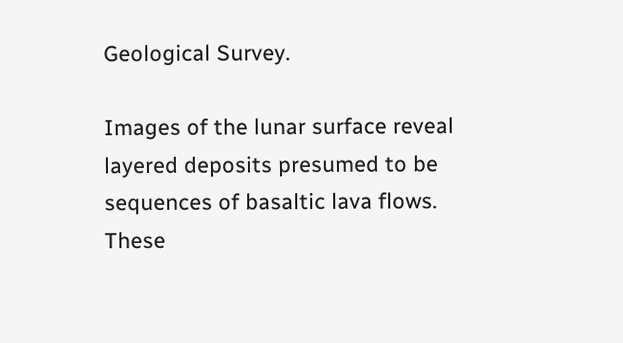Geological Survey.

Images of the lunar surface reveal layered deposits presumed to be sequences of basaltic lava flows. These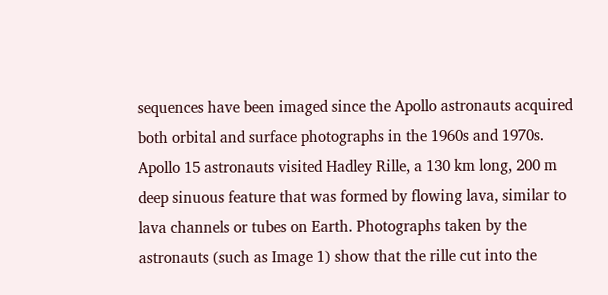sequences have been imaged since the Apollo astronauts acquired both orbital and surface photographs in the 1960s and 1970s. Apollo 15 astronauts visited Hadley Rille, a 130 km long, 200 m deep sinuous feature that was formed by flowing lava, similar to lava channels or tubes on Earth. Photographs taken by the astronauts (such as Image 1) show that the rille cut into the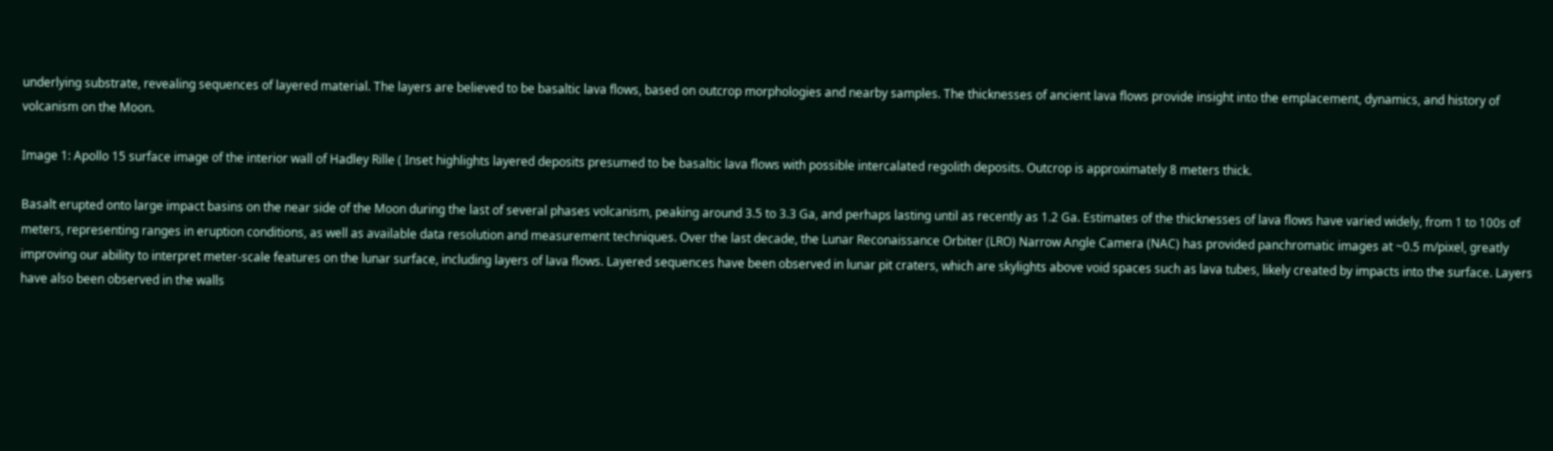underlying substrate, revealing sequences of layered material. The layers are believed to be basaltic lava flows, based on outcrop morphologies and nearby samples. The thicknesses of ancient lava flows provide insight into the emplacement, dynamics, and history of volcanism on the Moon.

Image 1: Apollo 15 surface image of the interior wall of Hadley Rille ( Inset highlights layered deposits presumed to be basaltic lava flows with possible intercalated regolith deposits. Outcrop is approximately 8 meters thick.

Basalt erupted onto large impact basins on the near side of the Moon during the last of several phases volcanism, peaking around 3.5 to 3.3 Ga, and perhaps lasting until as recently as 1.2 Ga. Estimates of the thicknesses of lava flows have varied widely, from 1 to 100s of meters, representing ranges in eruption conditions, as well as available data resolution and measurement techniques. Over the last decade, the Lunar Reconaissance Orbiter (LRO) Narrow Angle Camera (NAC) has provided panchromatic images at ~0.5 m/pixel, greatly improving our ability to interpret meter-scale features on the lunar surface, including layers of lava flows. Layered sequences have been observed in lunar pit craters, which are skylights above void spaces such as lava tubes, likely created by impacts into the surface. Layers have also been observed in the walls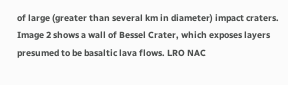of large (greater than several km in diameter) impact craters. Image 2 shows a wall of Bessel Crater, which exposes layers presumed to be basaltic lava flows. LRO NAC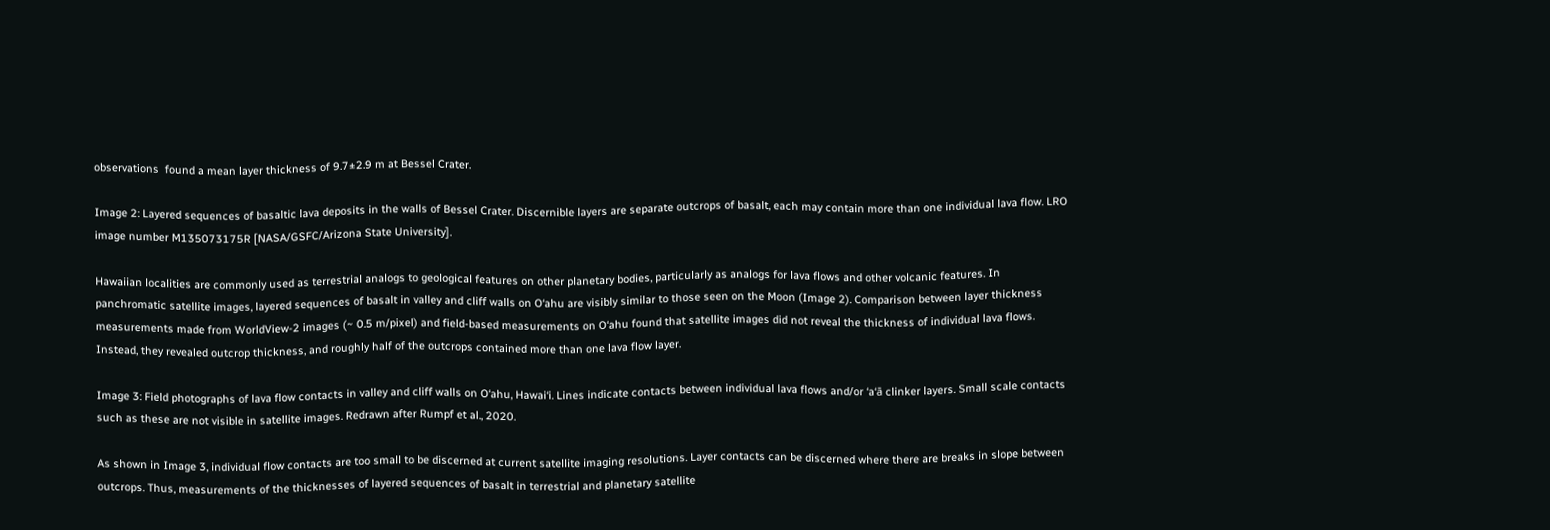observations  found a mean layer thickness of 9.7±2.9 m at Bessel Crater.

Image 2: Layered sequences of basaltic lava deposits in the walls of Bessel Crater. Discernible layers are separate outcrops of basalt, each may contain more than one individual lava flow. LRO image number M135073175R [NASA/GSFC/Arizona State University].

Hawaiian localities are commonly used as terrestrial analogs to geological features on other planetary bodies, particularly as analogs for lava flows and other volcanic features. In panchromatic satellite images, layered sequences of basalt in valley and cliff walls on O‘ahu are visibly similar to those seen on the Moon (Image 2). Comparison between layer thickness measurements made from WorldView-2 images (~ 0.5 m/pixel) and field-based measurements on O‘ahu found that satellite images did not reveal the thickness of individual lava flows. Instead, they revealed outcrop thickness, and roughly half of the outcrops contained more than one lava flow layer.

Image 3: Field photographs of lava flow contacts in valley and cliff walls on O‘ahu, Hawai‘i. Lines indicate contacts between individual lava flows and/or ‘a‘ā clinker layers. Small scale contacts such as these are not visible in satellite images. Redrawn after Rumpf et al., 2020.

As shown in Image 3, individual flow contacts are too small to be discerned at current satellite imaging resolutions. Layer contacts can be discerned where there are breaks in slope between outcrops. Thus, measurements of the thicknesses of layered sequences of basalt in terrestrial and planetary satellite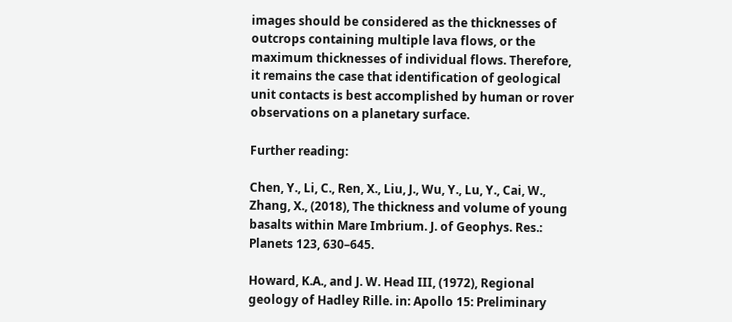images should be considered as the thicknesses of outcrops containing multiple lava flows, or the maximum thicknesses of individual flows. Therefore, it remains the case that identification of geological unit contacts is best accomplished by human or rover observations on a planetary surface.

Further reading:

Chen, Y., Li, C., Ren, X., Liu, J., Wu, Y., Lu, Y., Cai, W., Zhang, X., (2018), The thickness and volume of young basalts within Mare Imbrium. J. of Geophys. Res.: Planets 123, 630–645.

Howard, K.A., and J. W. Head III, (1972), Regional geology of Hadley Rille. in: Apollo 15: Preliminary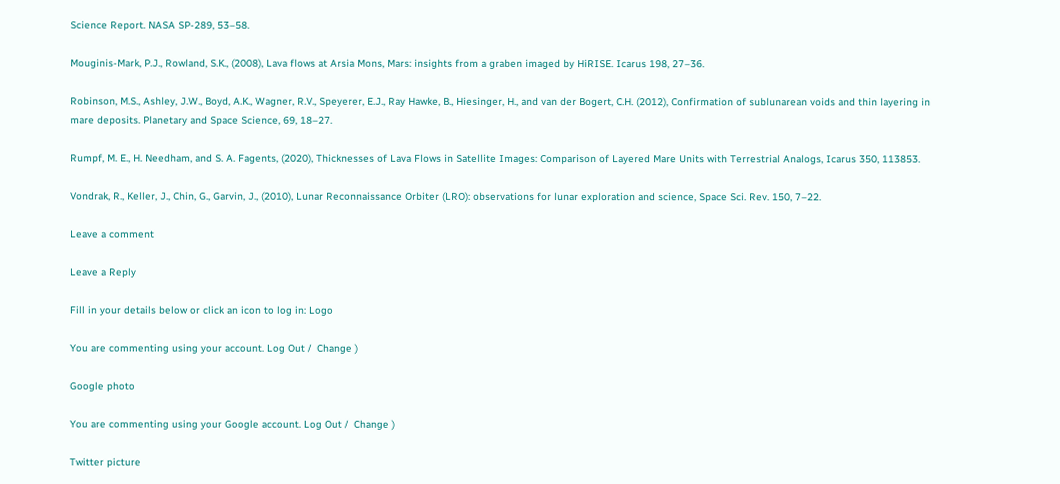Science Report. NASA SP-289, 53–58.

Mouginis-Mark, P.J., Rowland, S.K., (2008), Lava flows at Arsia Mons, Mars: insights from a graben imaged by HiRISE. Icarus 198, 27–36.

Robinson, M.S., Ashley, J.W., Boyd, A.K., Wagner, R.V., Speyerer, E.J., Ray Hawke, B., Hiesinger, H., and van der Bogert, C.H. (2012), Confirmation of sublunarean voids and thin layering in mare deposits. Planetary and Space Science, 69, 18–27.

Rumpf, M. E., H. Needham, and S. A. Fagents, (2020), Thicknesses of Lava Flows in Satellite Images: Comparison of Layered Mare Units with Terrestrial Analogs, Icarus 350, 113853.

Vondrak, R., Keller, J., Chin, G., Garvin, J., (2010), Lunar Reconnaissance Orbiter (LRO): observations for lunar exploration and science, Space Sci. Rev. 150, 7–22.

Leave a comment

Leave a Reply

Fill in your details below or click an icon to log in: Logo

You are commenting using your account. Log Out /  Change )

Google photo

You are commenting using your Google account. Log Out /  Change )

Twitter picture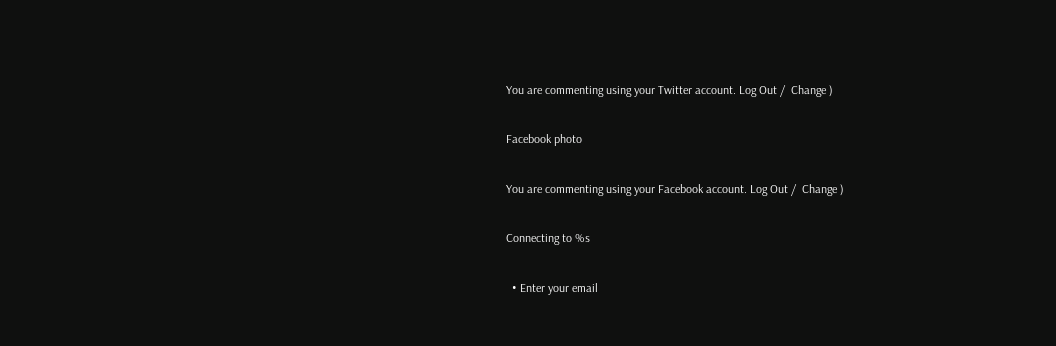You are commenting using your Twitter account. Log Out /  Change )

Facebook photo

You are commenting using your Facebook account. Log Out /  Change )

Connecting to %s

  • Enter your email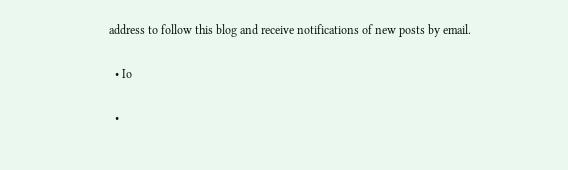address to follow this blog and receive notifications of new posts by email.

  • Io

  •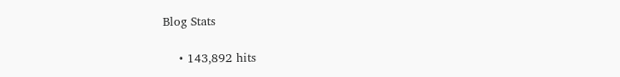Blog Stats

    • 143,892 hits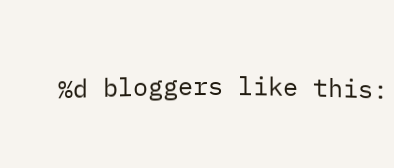%d bloggers like this: